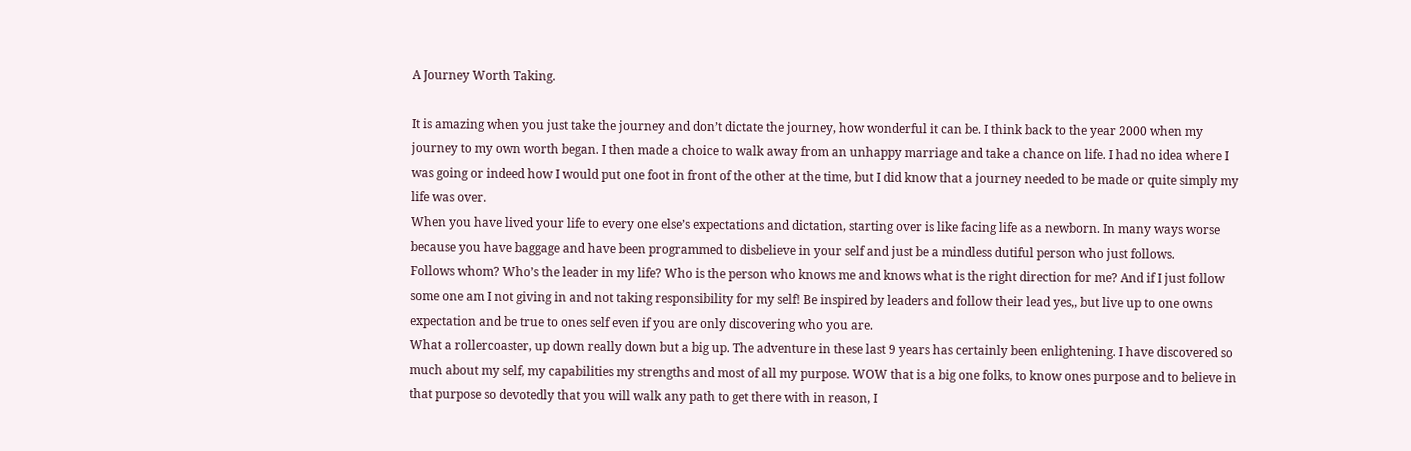A Journey Worth Taking.

It is amazing when you just take the journey and don’t dictate the journey, how wonderful it can be. I think back to the year 2000 when my journey to my own worth began. I then made a choice to walk away from an unhappy marriage and take a chance on life. I had no idea where I was going or indeed how I would put one foot in front of the other at the time, but I did know that a journey needed to be made or quite simply my life was over.
When you have lived your life to every one else’s expectations and dictation, starting over is like facing life as a newborn. In many ways worse because you have baggage and have been programmed to disbelieve in your self and just be a mindless dutiful person who just follows.
Follows whom? Who’s the leader in my life? Who is the person who knows me and knows what is the right direction for me? And if I just follow some one am I not giving in and not taking responsibility for my self! Be inspired by leaders and follow their lead yes,, but live up to one owns expectation and be true to ones self even if you are only discovering who you are.
What a rollercoaster, up down really down but a big up. The adventure in these last 9 years has certainly been enlightening. I have discovered so much about my self, my capabilities my strengths and most of all my purpose. WOW that is a big one folks, to know ones purpose and to believe in that purpose so devotedly that you will walk any path to get there with in reason, I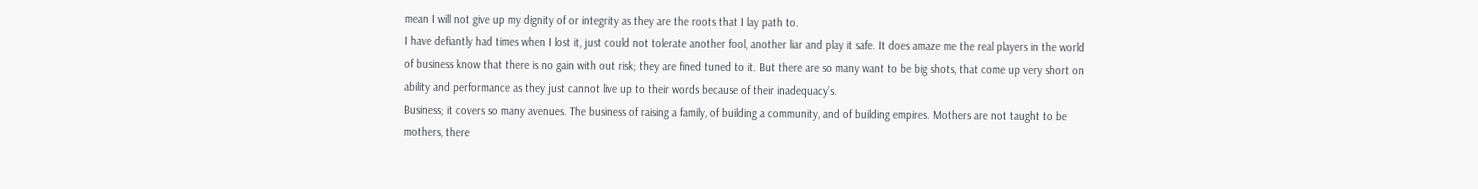mean I will not give up my dignity of or integrity as they are the roots that I lay path to.
I have defiantly had times when I lost it, just could not tolerate another fool, another liar and play it safe. It does amaze me the real players in the world of business know that there is no gain with out risk; they are fined tuned to it. But there are so many want to be big shots, that come up very short on ability and performance as they just cannot live up to their words because of their inadequacy’s.
Business; it covers so many avenues. The business of raising a family, of building a community, and of building empires. Mothers are not taught to be mothers, there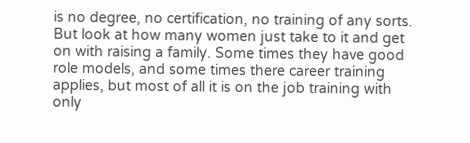is no degree, no certification, no training of any sorts. But look at how many women just take to it and get on with raising a family. Some times they have good role models, and some times there career training applies, but most of all it is on the job training with only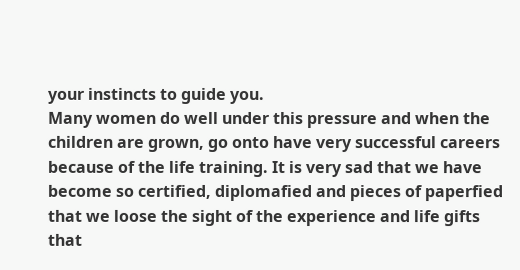your instincts to guide you.
Many women do well under this pressure and when the children are grown, go onto have very successful careers because of the life training. It is very sad that we have become so certified, diplomafied and pieces of paperfied that we loose the sight of the experience and life gifts that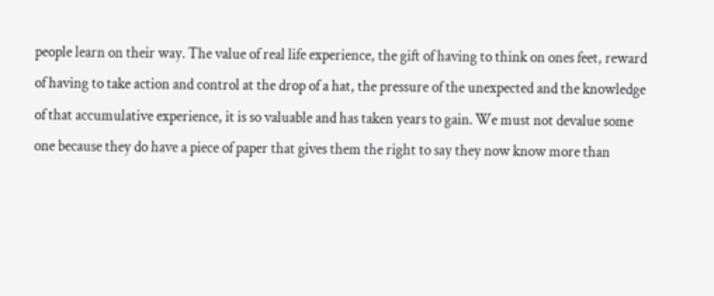people learn on their way. The value of real life experience, the gift of having to think on ones feet, reward of having to take action and control at the drop of a hat, the pressure of the unexpected and the knowledge of that accumulative experience, it is so valuable and has taken years to gain. We must not devalue some one because they do have a piece of paper that gives them the right to say they now know more than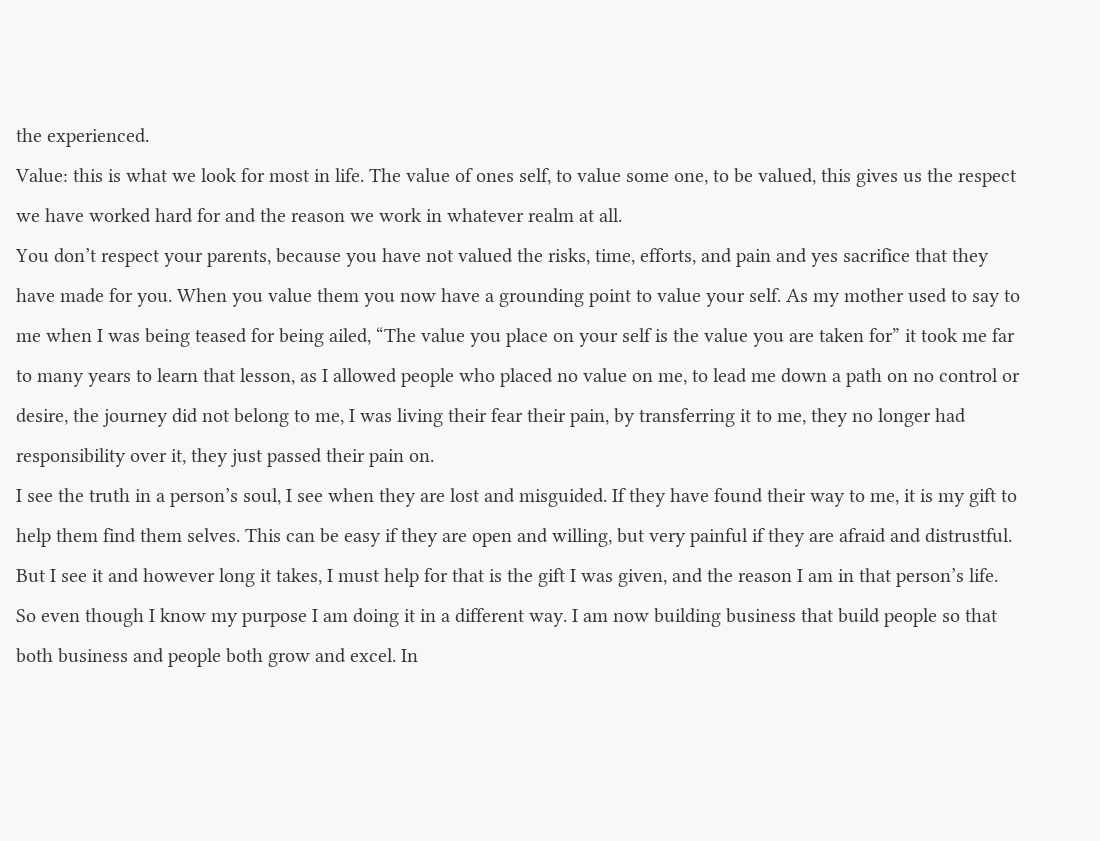the experienced.
Value: this is what we look for most in life. The value of ones self, to value some one, to be valued, this gives us the respect we have worked hard for and the reason we work in whatever realm at all.
You don’t respect your parents, because you have not valued the risks, time, efforts, and pain and yes sacrifice that they have made for you. When you value them you now have a grounding point to value your self. As my mother used to say to me when I was being teased for being ailed, “The value you place on your self is the value you are taken for” it took me far to many years to learn that lesson, as I allowed people who placed no value on me, to lead me down a path on no control or desire, the journey did not belong to me, I was living their fear their pain, by transferring it to me, they no longer had responsibility over it, they just passed their pain on.
I see the truth in a person’s soul, I see when they are lost and misguided. If they have found their way to me, it is my gift to help them find them selves. This can be easy if they are open and willing, but very painful if they are afraid and distrustful. But I see it and however long it takes, I must help for that is the gift I was given, and the reason I am in that person’s life.
So even though I know my purpose I am doing it in a different way. I am now building business that build people so that both business and people both grow and excel. In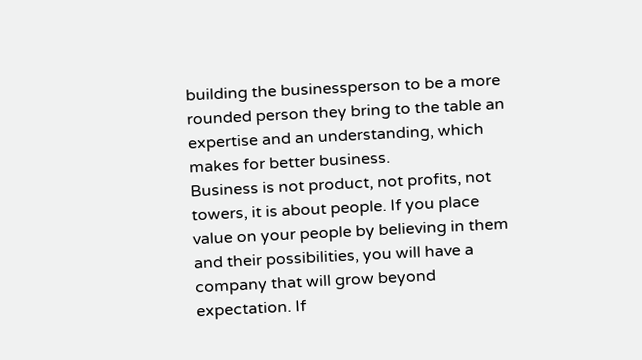building the businessperson to be a more rounded person they bring to the table an expertise and an understanding, which makes for better business.
Business is not product, not profits, not towers, it is about people. If you place value on your people by believing in them and their possibilities, you will have a company that will grow beyond expectation. If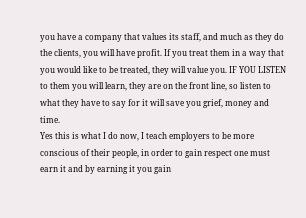you have a company that values its staff, and much as they do the clients, you will have profit. If you treat them in a way that you would like to be treated, they will value you. IF YOU LISTEN to them you will learn, they are on the front line, so listen to what they have to say for it will save you grief, money and time.
Yes this is what I do now, I teach employers to be more conscious of their people, in order to gain respect one must earn it and by earning it you gain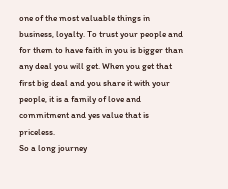one of the most valuable things in business, loyalty. To trust your people and for them to have faith in you is bigger than any deal you will get. When you get that first big deal and you share it with your people, it is a family of love and commitment and yes value that is priceless.
So a long journey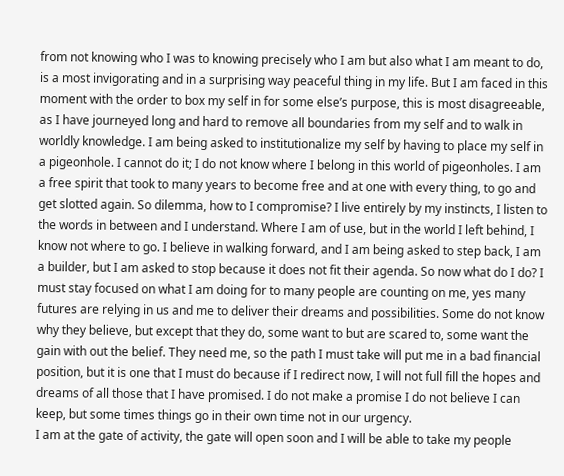from not knowing who I was to knowing precisely who I am but also what I am meant to do, is a most invigorating and in a surprising way peaceful thing in my life. But I am faced in this moment with the order to box my self in for some else’s purpose, this is most disagreeable, as I have journeyed long and hard to remove all boundaries from my self and to walk in worldly knowledge. I am being asked to institutionalize my self by having to place my self in a pigeonhole. I cannot do it; I do not know where I belong in this world of pigeonholes. I am a free spirit that took to many years to become free and at one with every thing, to go and get slotted again. So dilemma, how to I compromise? I live entirely by my instincts, I listen to the words in between and I understand. Where I am of use, but in the world I left behind, I know not where to go. I believe in walking forward, and I am being asked to step back, I am a builder, but I am asked to stop because it does not fit their agenda. So now what do I do? I must stay focused on what I am doing for to many people are counting on me, yes many futures are relying in us and me to deliver their dreams and possibilities. Some do not know why they believe, but except that they do, some want to but are scared to, some want the gain with out the belief. They need me, so the path I must take will put me in a bad financial position, but it is one that I must do because if I redirect now, I will not full fill the hopes and dreams of all those that I have promised. I do not make a promise I do not believe I can keep, but some times things go in their own time not in our urgency.
I am at the gate of activity, the gate will open soon and I will be able to take my people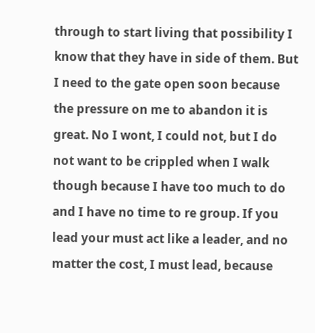through to start living that possibility I know that they have in side of them. But I need to the gate open soon because the pressure on me to abandon it is great. No I wont, I could not, but I do not want to be crippled when I walk though because I have too much to do and I have no time to re group. If you lead your must act like a leader, and no matter the cost, I must lead, because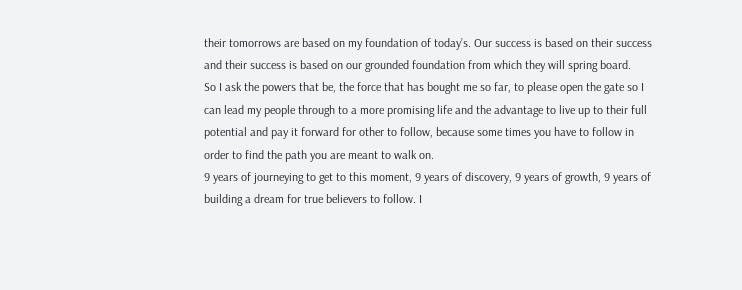their tomorrows are based on my foundation of today’s. Our success is based on their success and their success is based on our grounded foundation from which they will spring board.
So I ask the powers that be, the force that has bought me so far, to please open the gate so I can lead my people through to a more promising life and the advantage to live up to their full potential and pay it forward for other to follow, because some times you have to follow in order to find the path you are meant to walk on.
9 years of journeying to get to this moment, 9 years of discovery, 9 years of growth, 9 years of building a dream for true believers to follow. I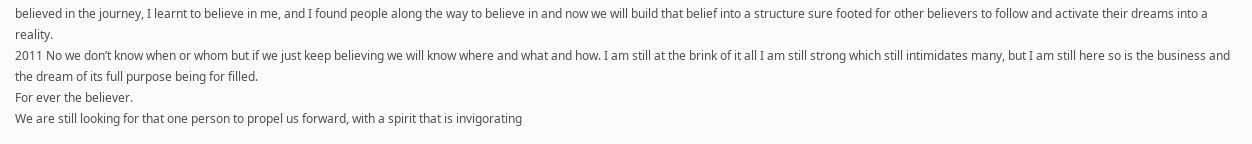believed in the journey, I learnt to believe in me, and I found people along the way to believe in and now we will build that belief into a structure sure footed for other believers to follow and activate their dreams into a reality.
2011 No we don’t know when or whom but if we just keep believing we will know where and what and how. I am still at the brink of it all I am still strong which still intimidates many, but I am still here so is the business and the dream of its full purpose being for filled.
For ever the believer.
We are still looking for that one person to propel us forward, with a spirit that is invigorating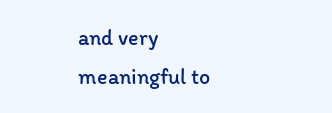and very meaningful to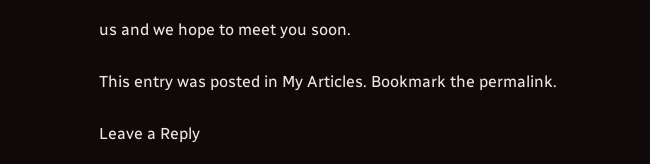us and we hope to meet you soon.

This entry was posted in My Articles. Bookmark the permalink.

Leave a Reply